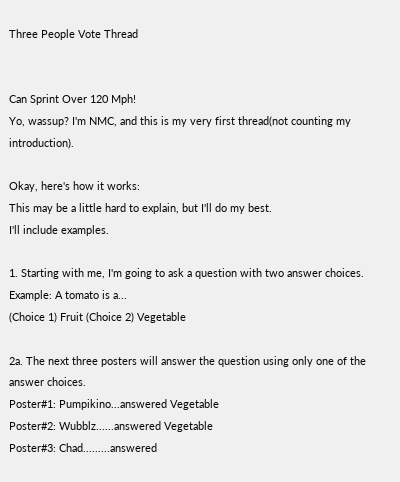Three People Vote Thread


Can Sprint Over 120 Mph!
Yo, wassup? I'm NMC, and this is my very first thread(not counting my introduction).

Okay, here's how it works:
This may be a little hard to explain, but I'll do my best.
I'll include examples.

1. Starting with me, I'm going to ask a question with two answer choices.
Example: A tomato is a...
(Choice 1) Fruit (Choice 2) Vegetable

2a. The next three posters will answer the question using only one of the answer choices.
Poster#1: Pumpikino...answered Vegetable
Poster#2: Wubblz......answered Vegetable
Poster#3: Chad.........answered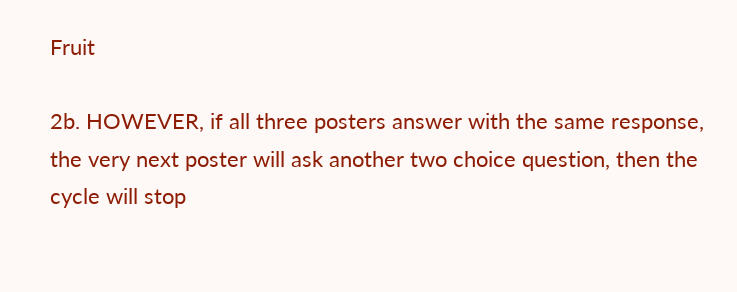Fruit

2b. HOWEVER, if all three posters answer with the same response, the very next poster will ask another two choice question, then the cycle will stop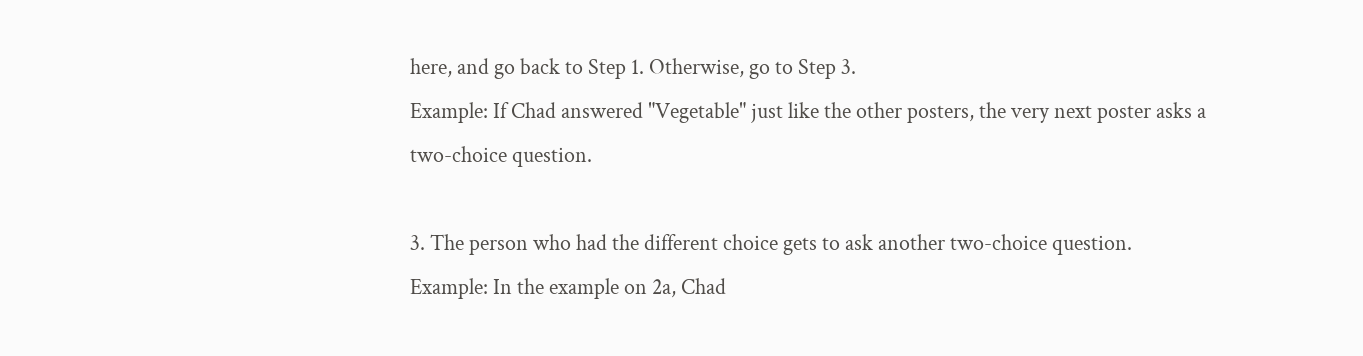here, and go back to Step 1. Otherwise, go to Step 3.
Example: If Chad answered "Vegetable" just like the other posters, the very next poster asks a two-choice question.

3. The person who had the different choice gets to ask another two-choice question.
Example: In the example on 2a, Chad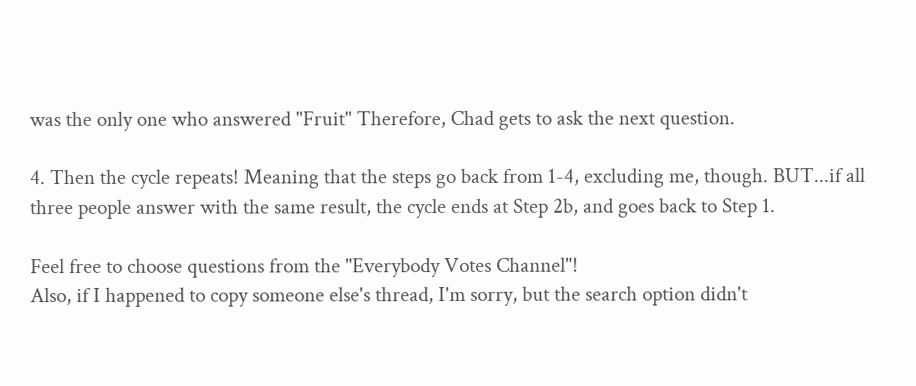was the only one who answered "Fruit" Therefore, Chad gets to ask the next question.

4. Then the cycle repeats! Meaning that the steps go back from 1-4, excluding me, though. BUT...if all three people answer with the same result, the cycle ends at Step 2b, and goes back to Step 1.

Feel free to choose questions from the "Everybody Votes Channel"!
Also, if I happened to copy someone else's thread, I'm sorry, but the search option didn't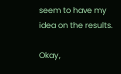seem to have my idea on the results.

Okay,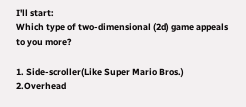I'll start:
Which type of two-dimensional (2d) game appeals to you more?

1. Side-scroller(Like Super Mario Bros.)
2.Overhead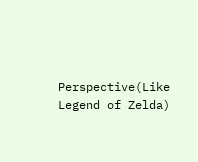Perspective(Like Legend of Zelda)